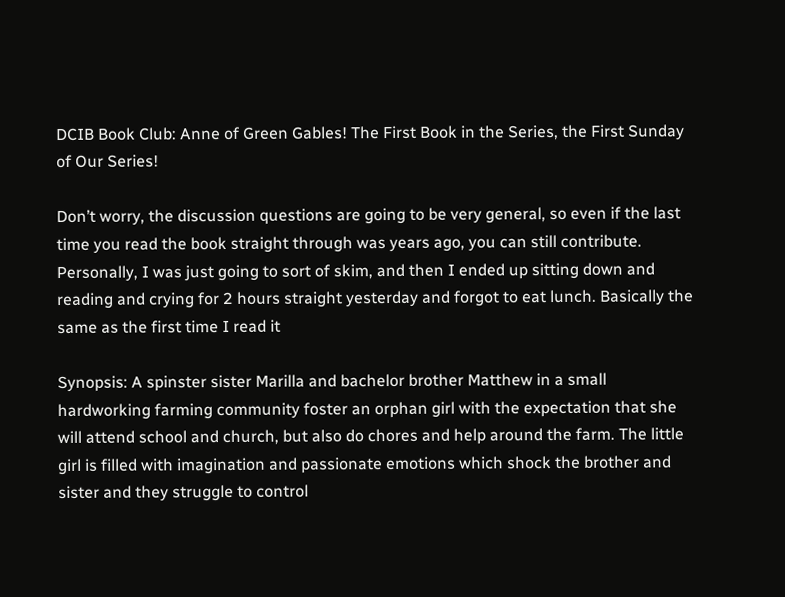DCIB Book Club: Anne of Green Gables! The First Book in the Series, the First Sunday of Our Series!

Don’t worry, the discussion questions are going to be very general, so even if the last time you read the book straight through was years ago, you can still contribute. Personally, I was just going to sort of skim, and then I ended up sitting down and reading and crying for 2 hours straight yesterday and forgot to eat lunch. Basically the same as the first time I read it

Synopsis: A spinster sister Marilla and bachelor brother Matthew in a small hardworking farming community foster an orphan girl with the expectation that she will attend school and church, but also do chores and help around the farm. The little girl is filled with imagination and passionate emotions which shock the brother and sister and they struggle to control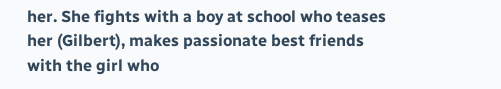her. She fights with a boy at school who teases her (Gilbert), makes passionate best friends with the girl who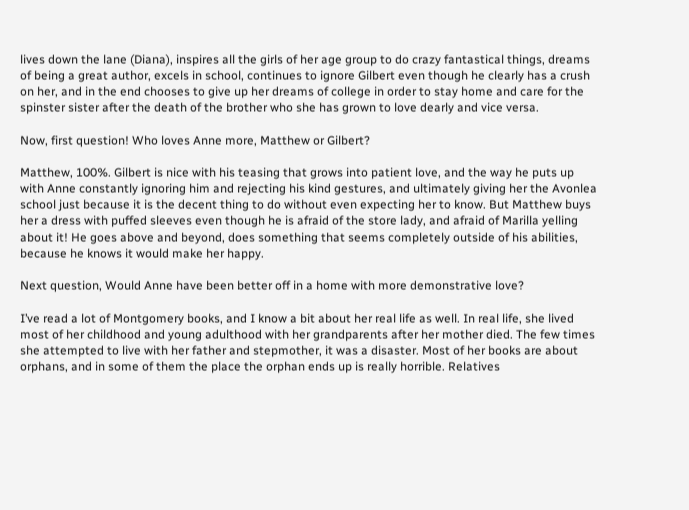lives down the lane (Diana), inspires all the girls of her age group to do crazy fantastical things, dreams of being a great author, excels in school, continues to ignore Gilbert even though he clearly has a crush on her, and in the end chooses to give up her dreams of college in order to stay home and care for the spinster sister after the death of the brother who she has grown to love dearly and vice versa.

Now, first question! Who loves Anne more, Matthew or Gilbert?

Matthew, 100%. Gilbert is nice with his teasing that grows into patient love, and the way he puts up with Anne constantly ignoring him and rejecting his kind gestures, and ultimately giving her the Avonlea school just because it is the decent thing to do without even expecting her to know. But Matthew buys her a dress with puffed sleeves even though he is afraid of the store lady, and afraid of Marilla yelling about it! He goes above and beyond, does something that seems completely outside of his abilities, because he knows it would make her happy.

Next question, Would Anne have been better off in a home with more demonstrative love?

I’ve read a lot of Montgomery books, and I know a bit about her real life as well. In real life, she lived most of her childhood and young adulthood with her grandparents after her mother died. The few times she attempted to live with her father and stepmother, it was a disaster. Most of her books are about orphans, and in some of them the place the orphan ends up is really horrible. Relatives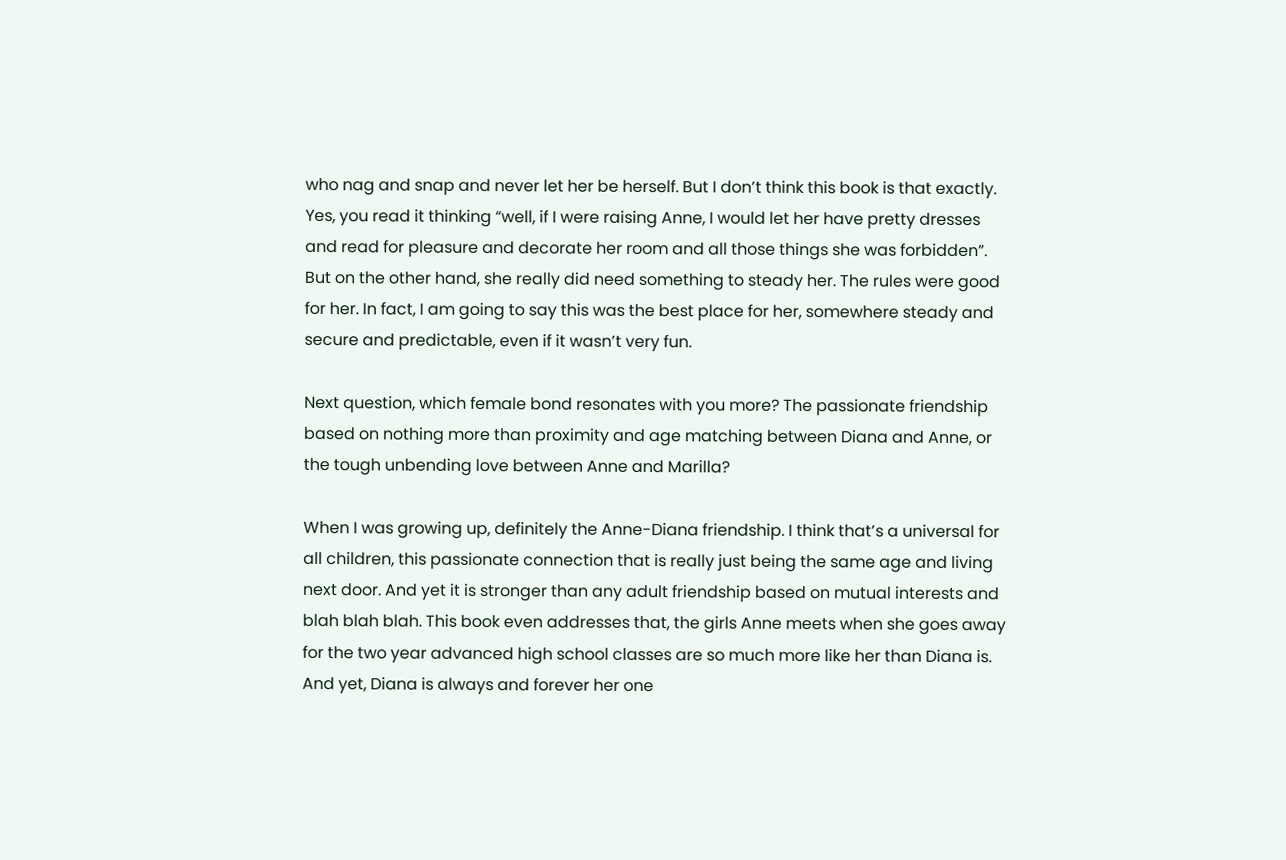who nag and snap and never let her be herself. But I don’t think this book is that exactly. Yes, you read it thinking “well, if I were raising Anne, I would let her have pretty dresses and read for pleasure and decorate her room and all those things she was forbidden”. But on the other hand, she really did need something to steady her. The rules were good for her. In fact, I am going to say this was the best place for her, somewhere steady and secure and predictable, even if it wasn’t very fun.

Next question, which female bond resonates with you more? The passionate friendship based on nothing more than proximity and age matching between Diana and Anne, or the tough unbending love between Anne and Marilla?

When I was growing up, definitely the Anne-Diana friendship. I think that’s a universal for all children, this passionate connection that is really just being the same age and living next door. And yet it is stronger than any adult friendship based on mutual interests and blah blah blah. This book even addresses that, the girls Anne meets when she goes away for the two year advanced high school classes are so much more like her than Diana is. And yet, Diana is always and forever her one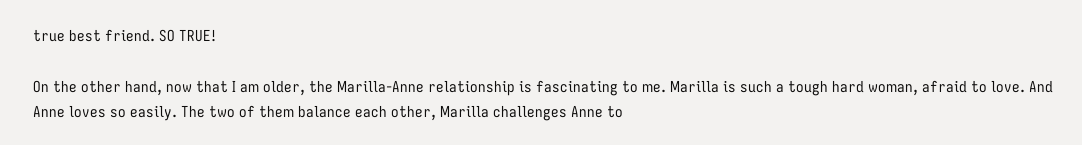true best friend. SO TRUE!

On the other hand, now that I am older, the Marilla-Anne relationship is fascinating to me. Marilla is such a tough hard woman, afraid to love. And Anne loves so easily. The two of them balance each other, Marilla challenges Anne to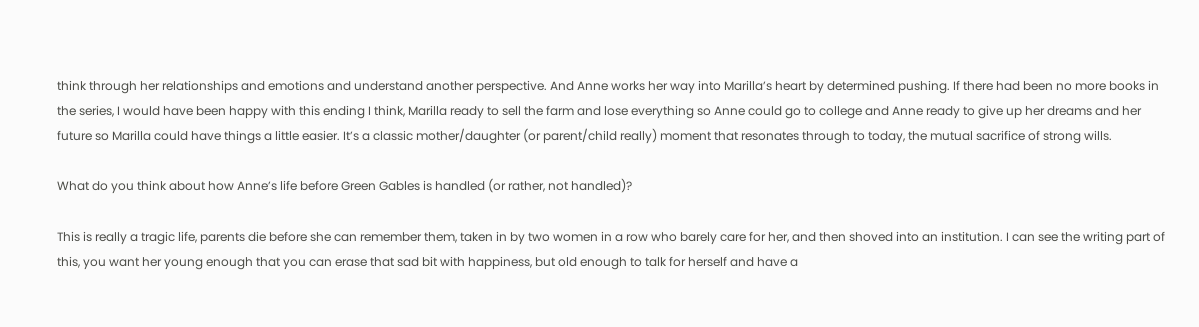think through her relationships and emotions and understand another perspective. And Anne works her way into Marilla’s heart by determined pushing. If there had been no more books in the series, I would have been happy with this ending I think, Marilla ready to sell the farm and lose everything so Anne could go to college and Anne ready to give up her dreams and her future so Marilla could have things a little easier. It’s a classic mother/daughter (or parent/child really) moment that resonates through to today, the mutual sacrifice of strong wills.

What do you think about how Anne’s life before Green Gables is handled (or rather, not handled)?

This is really a tragic life, parents die before she can remember them, taken in by two women in a row who barely care for her, and then shoved into an institution. I can see the writing part of this, you want her young enough that you can erase that sad bit with happiness, but old enough to talk for herself and have a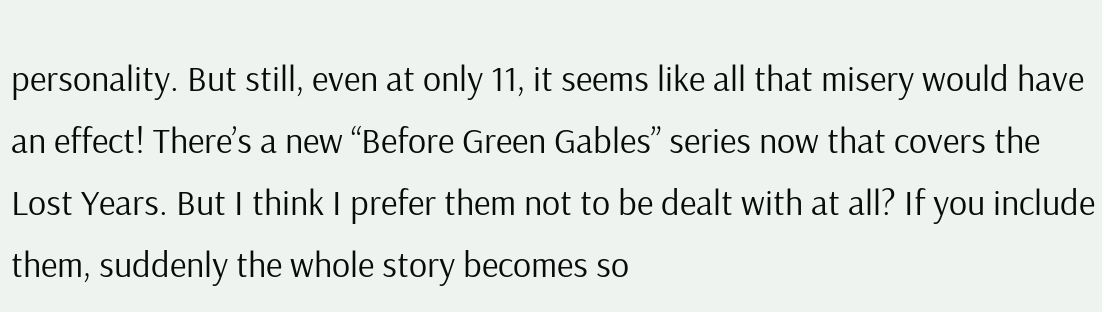personality. But still, even at only 11, it seems like all that misery would have an effect! There’s a new “Before Green Gables” series now that covers the Lost Years. But I think I prefer them not to be dealt with at all? If you include them, suddenly the whole story becomes so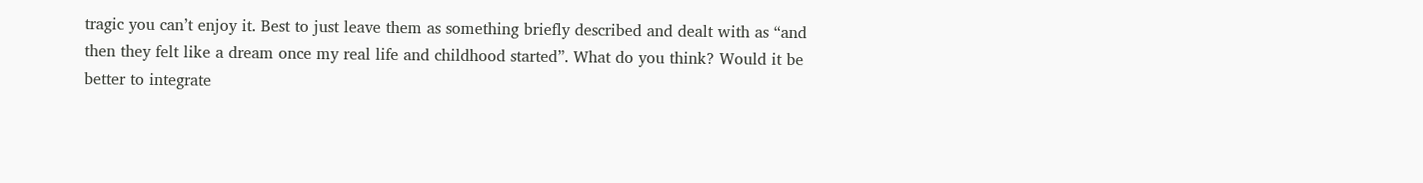tragic you can’t enjoy it. Best to just leave them as something briefly described and dealt with as “and then they felt like a dream once my real life and childhood started”. What do you think? Would it be better to integrate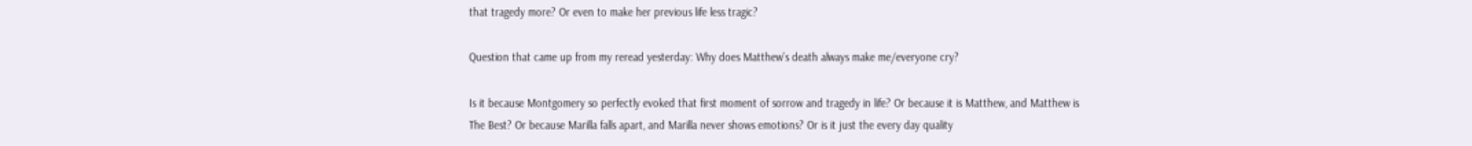that tragedy more? Or even to make her previous life less tragic?

Question that came up from my reread yesterday: Why does Matthew’s death always make me/everyone cry?

Is it because Montgomery so perfectly evoked that first moment of sorrow and tragedy in life? Or because it is Matthew, and Matthew is The Best? Or because Marilla falls apart, and Marilla never shows emotions? Or is it just the every day quality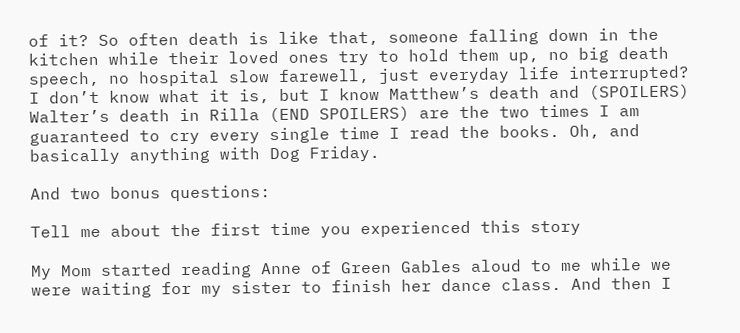of it? So often death is like that, someone falling down in the kitchen while their loved ones try to hold them up, no big death speech, no hospital slow farewell, just everyday life interrupted? I don’t know what it is, but I know Matthew’s death and (SPOILERS) Walter’s death in Rilla (END SPOILERS) are the two times I am guaranteed to cry every single time I read the books. Oh, and basically anything with Dog Friday.

And two bonus questions:

Tell me about the first time you experienced this story

My Mom started reading Anne of Green Gables aloud to me while we were waiting for my sister to finish her dance class. And then I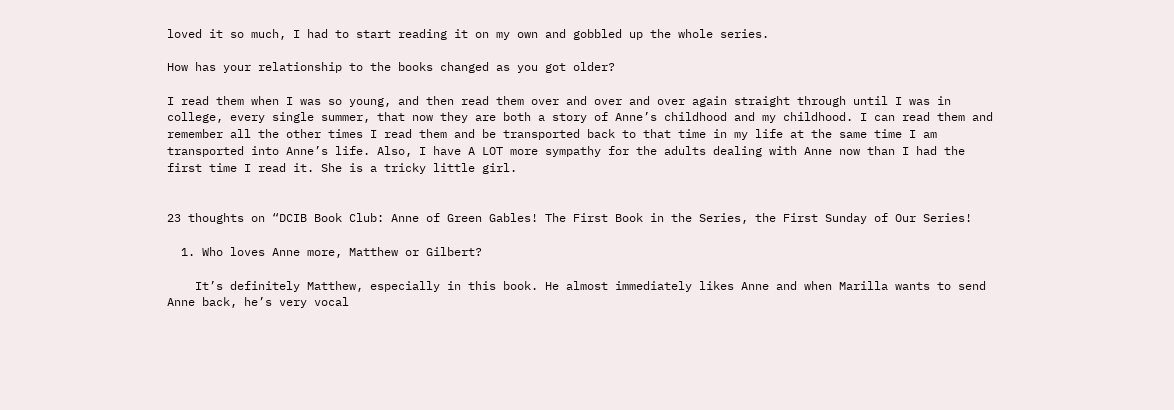loved it so much, I had to start reading it on my own and gobbled up the whole series.

How has your relationship to the books changed as you got older?

I read them when I was so young, and then read them over and over and over again straight through until I was in college, every single summer, that now they are both a story of Anne’s childhood and my childhood. I can read them and remember all the other times I read them and be transported back to that time in my life at the same time I am transported into Anne’s life. Also, I have A LOT more sympathy for the adults dealing with Anne now than I had the first time I read it. She is a tricky little girl.


23 thoughts on “DCIB Book Club: Anne of Green Gables! The First Book in the Series, the First Sunday of Our Series!

  1. Who loves Anne more, Matthew or Gilbert?

    It’s definitely Matthew, especially in this book. He almost immediately likes Anne and when Marilla wants to send Anne back, he’s very vocal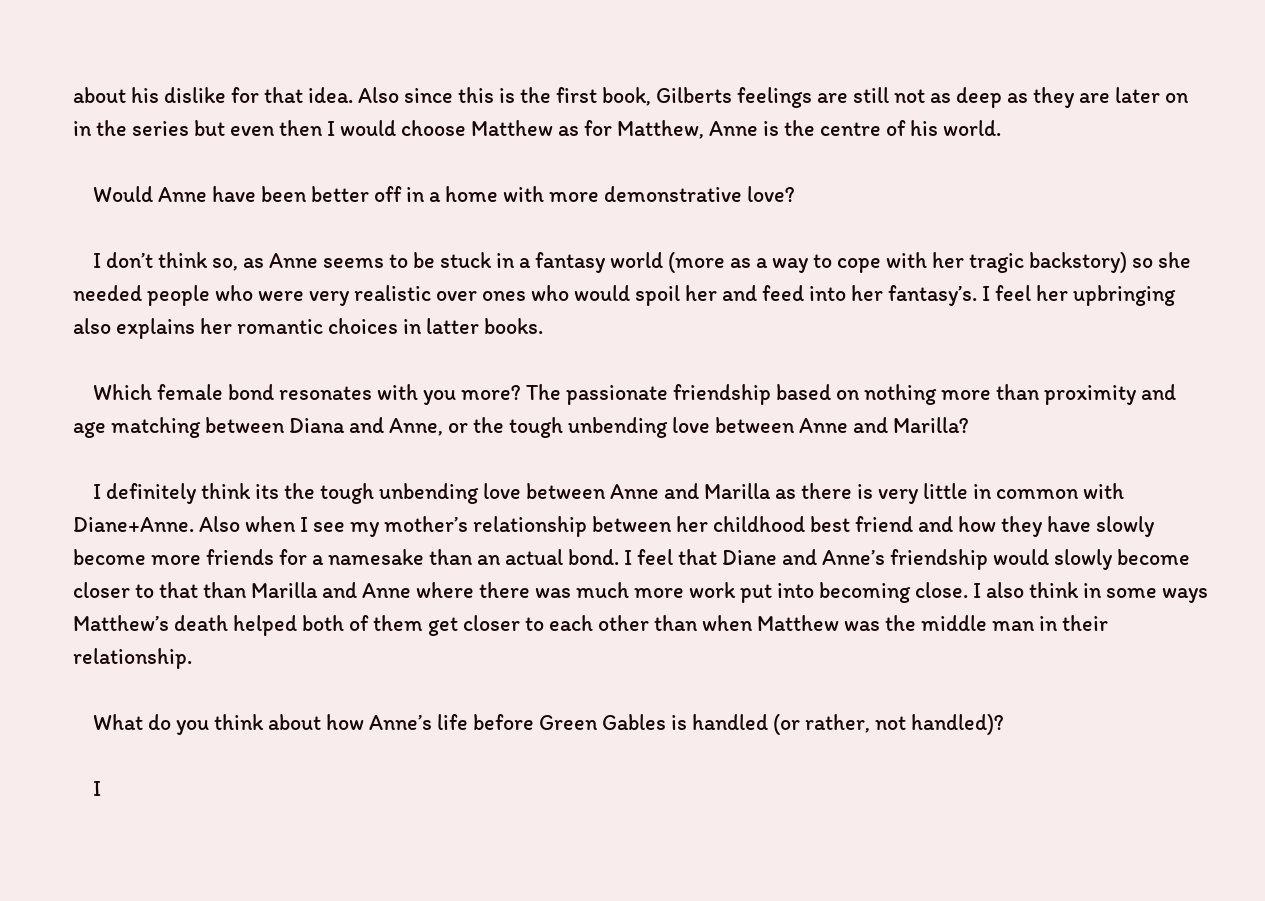about his dislike for that idea. Also since this is the first book, Gilberts feelings are still not as deep as they are later on in the series but even then I would choose Matthew as for Matthew, Anne is the centre of his world.

    Would Anne have been better off in a home with more demonstrative love?

    I don’t think so, as Anne seems to be stuck in a fantasy world (more as a way to cope with her tragic backstory) so she needed people who were very realistic over ones who would spoil her and feed into her fantasy’s. I feel her upbringing also explains her romantic choices in latter books.

    Which female bond resonates with you more? The passionate friendship based on nothing more than proximity and age matching between Diana and Anne, or the tough unbending love between Anne and Marilla?

    I definitely think its the tough unbending love between Anne and Marilla as there is very little in common with Diane+Anne. Also when I see my mother’s relationship between her childhood best friend and how they have slowly become more friends for a namesake than an actual bond. I feel that Diane and Anne’s friendship would slowly become closer to that than Marilla and Anne where there was much more work put into becoming close. I also think in some ways Matthew’s death helped both of them get closer to each other than when Matthew was the middle man in their relationship.

    What do you think about how Anne’s life before Green Gables is handled (or rather, not handled)?

    I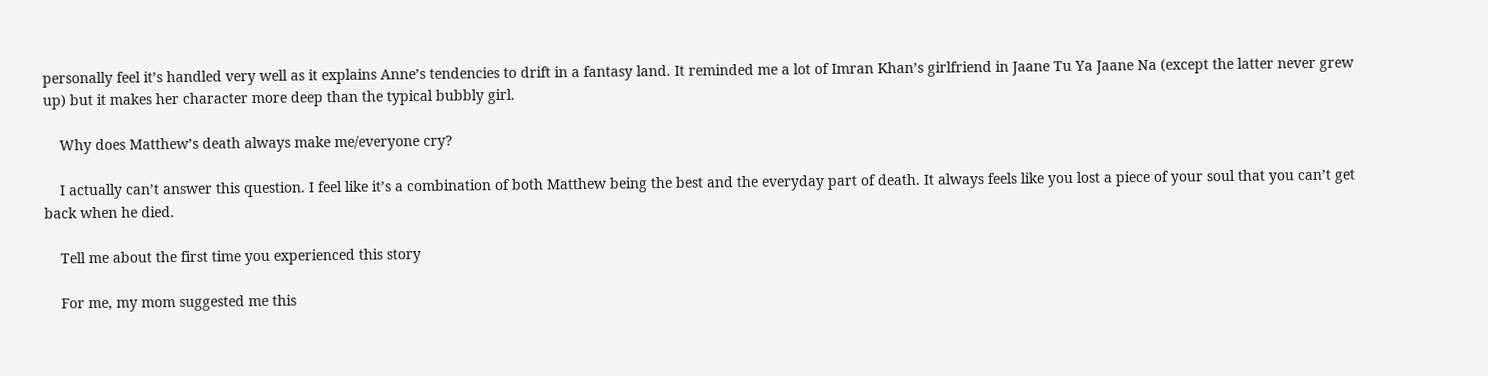personally feel it’s handled very well as it explains Anne’s tendencies to drift in a fantasy land. It reminded me a lot of Imran Khan’s girlfriend in Jaane Tu Ya Jaane Na (except the latter never grew up) but it makes her character more deep than the typical bubbly girl.

    Why does Matthew’s death always make me/everyone cry?

    I actually can’t answer this question. I feel like it’s a combination of both Matthew being the best and the everyday part of death. It always feels like you lost a piece of your soul that you can’t get back when he died.

    Tell me about the first time you experienced this story

    For me, my mom suggested me this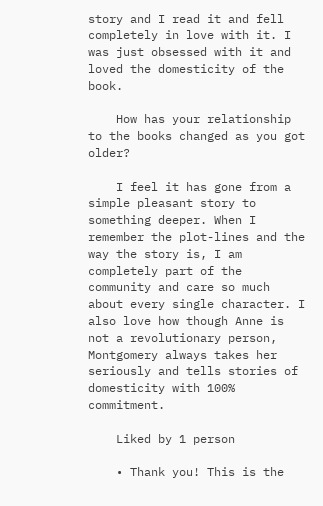story and I read it and fell completely in love with it. I was just obsessed with it and loved the domesticity of the book.

    How has your relationship to the books changed as you got older?

    I feel it has gone from a simple pleasant story to something deeper. When I remember the plot-lines and the way the story is, I am completely part of the community and care so much about every single character. I also love how though Anne is not a revolutionary person, Montgomery always takes her seriously and tells stories of domesticity with 100% commitment.

    Liked by 1 person

    • Thank you! This is the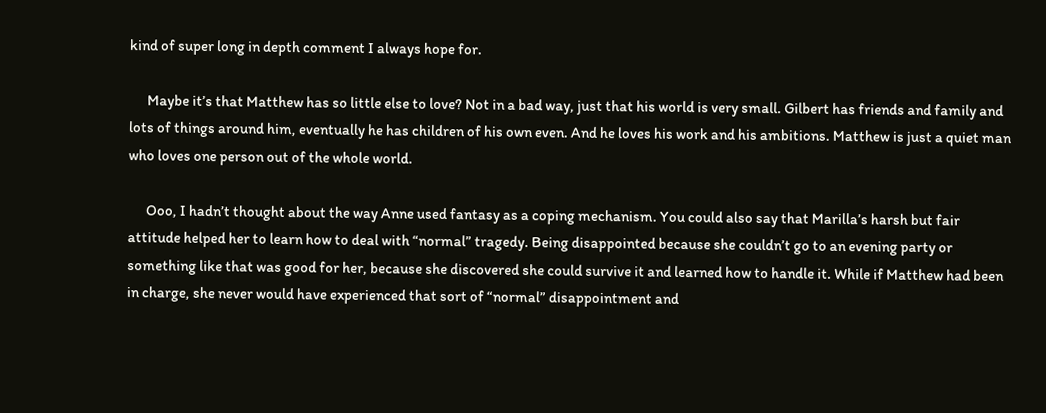kind of super long in depth comment I always hope for.

      Maybe it’s that Matthew has so little else to love? Not in a bad way, just that his world is very small. Gilbert has friends and family and lots of things around him, eventually he has children of his own even. And he loves his work and his ambitions. Matthew is just a quiet man who loves one person out of the whole world.

      Ooo, I hadn’t thought about the way Anne used fantasy as a coping mechanism. You could also say that Marilla’s harsh but fair attitude helped her to learn how to deal with “normal” tragedy. Being disappointed because she couldn’t go to an evening party or something like that was good for her, because she discovered she could survive it and learned how to handle it. While if Matthew had been in charge, she never would have experienced that sort of “normal” disappointment and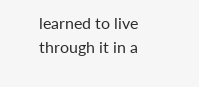learned to live through it in a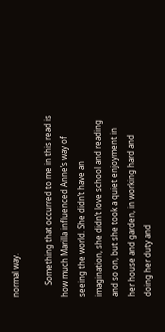normal way.

      Something that occurred to me in this read is how much Marilla influenced Anne’s way of seeing the world. She didn’t have an imagination, she didn’t love school and reading and so on, but she took a quiet enjoyment in her house and garden, in working hard and doing her duty and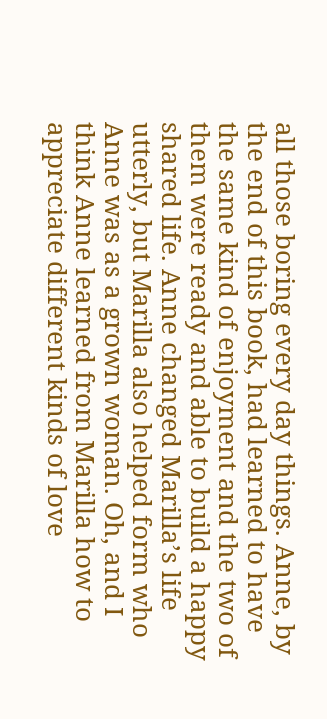all those boring every day things. Anne, by the end of this book, had learned to have the same kind of enjoyment and the two of them were ready and able to build a happy shared life. Anne changed Marilla’s life utterly, but Marilla also helped form who Anne was as a grown woman. Oh, and I think Anne learned from Marilla how to appreciate different kinds of love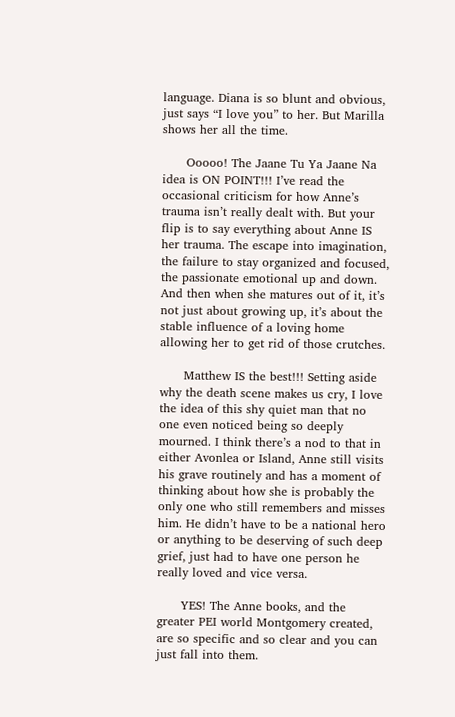language. Diana is so blunt and obvious, just says “I love you” to her. But Marilla shows her all the time.

      Ooooo! The Jaane Tu Ya Jaane Na idea is ON POINT!!! I’ve read the occasional criticism for how Anne’s trauma isn’t really dealt with. But your flip is to say everything about Anne IS her trauma. The escape into imagination, the failure to stay organized and focused, the passionate emotional up and down. And then when she matures out of it, it’s not just about growing up, it’s about the stable influence of a loving home allowing her to get rid of those crutches.

      Matthew IS the best!!! Setting aside why the death scene makes us cry, I love the idea of this shy quiet man that no one even noticed being so deeply mourned. I think there’s a nod to that in either Avonlea or Island, Anne still visits his grave routinely and has a moment of thinking about how she is probably the only one who still remembers and misses him. He didn’t have to be a national hero or anything to be deserving of such deep grief, just had to have one person he really loved and vice versa.

      YES! The Anne books, and the greater PEI world Montgomery created, are so specific and so clear and you can just fall into them.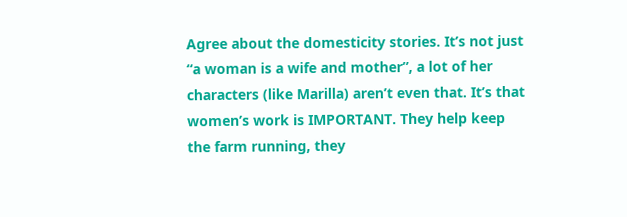Agree about the domesticity stories. It’s not just “a woman is a wife and mother”, a lot of her characters (like Marilla) aren’t even that. It’s that women’s work is IMPORTANT. They help keep the farm running, they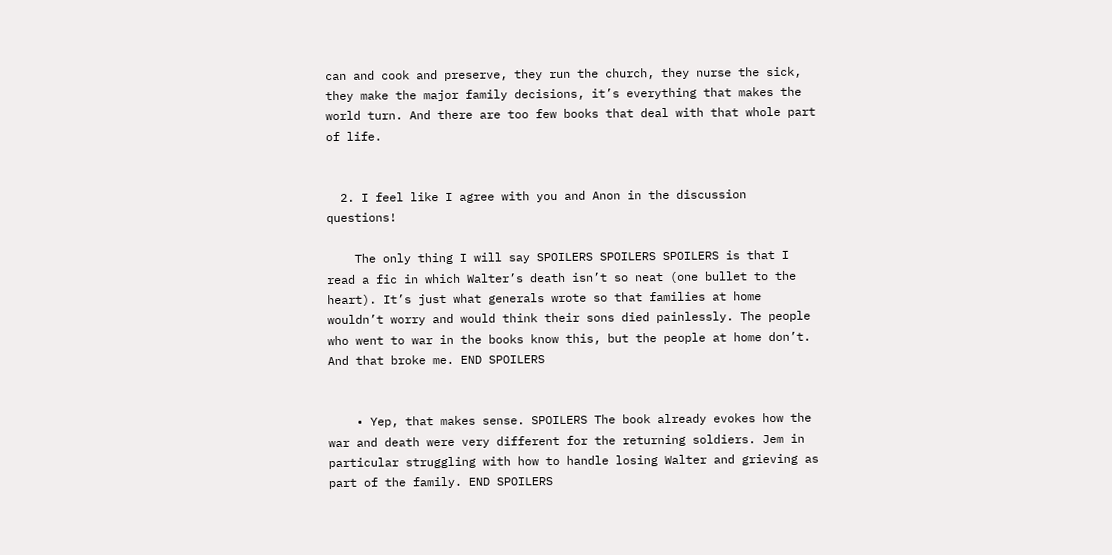can and cook and preserve, they run the church, they nurse the sick, they make the major family decisions, it’s everything that makes the world turn. And there are too few books that deal with that whole part of life.


  2. I feel like I agree with you and Anon in the discussion questions!

    The only thing I will say SPOILERS SPOILERS SPOILERS is that I read a fic in which Walter’s death isn’t so neat (one bullet to the heart). It’s just what generals wrote so that families at home wouldn’t worry and would think their sons died painlessly. The people who went to war in the books know this, but the people at home don’t. And that broke me. END SPOILERS


    • Yep, that makes sense. SPOILERS The book already evokes how the war and death were very different for the returning soldiers. Jem in particular struggling with how to handle losing Walter and grieving as part of the family. END SPOILERS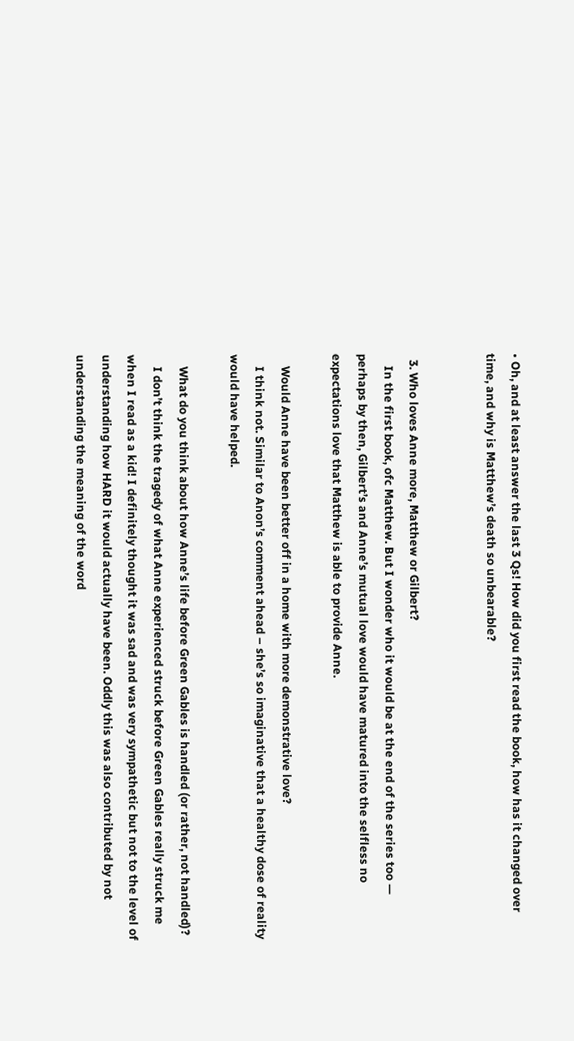• Oh, and at least answer the last 3 Qs! How did you first read the book, how has it changed over time, and why is Matthew’s death so unbearable?


  3. Who loves Anne more, Matthew or Gilbert?
    In the first book, ofc Matthew. But I wonder who it would be at the end of the series too — perhaps by then, Gilbert’s and Anne’s mutual love would have matured into the selfless no expectations love that Matthew is able to provide Anne.

    Would Anne have been better off in a home with more demonstrative love?
    I think not. Similar to Anon’s comment ahead – she’s so imaginative that a healthy dose of reality would have helped.

    What do you think about how Anne’s life before Green Gables is handled (or rather, not handled)?
    I don’t think the tragedy of what Anne experienced struck before Green Gables really struck me when I read as a kid! I definitely thought it was sad and was very sympathetic but not to the level of understanding how HARD it would actually have been. Oddly this was also contributed by not understanding the meaning of the word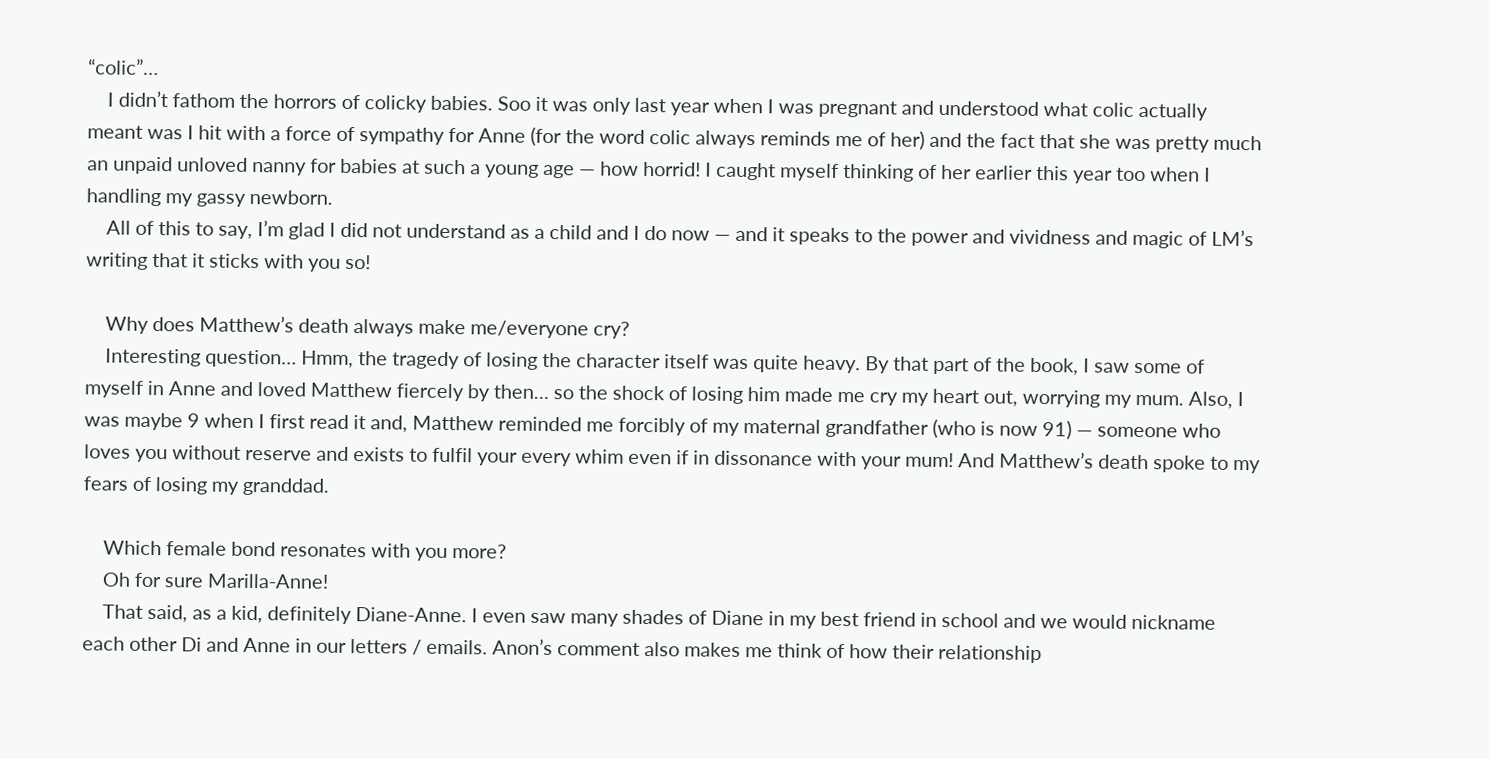“colic”…
    I didn’t fathom the horrors of colicky babies. Soo it was only last year when I was pregnant and understood what colic actually meant was I hit with a force of sympathy for Anne (for the word colic always reminds me of her) and the fact that she was pretty much an unpaid unloved nanny for babies at such a young age — how horrid! I caught myself thinking of her earlier this year too when I handling my gassy newborn.
    All of this to say, I’m glad I did not understand as a child and I do now — and it speaks to the power and vividness and magic of LM’s writing that it sticks with you so!

    Why does Matthew’s death always make me/everyone cry?
    Interesting question… Hmm, the tragedy of losing the character itself was quite heavy. By that part of the book, I saw some of myself in Anne and loved Matthew fiercely by then… so the shock of losing him made me cry my heart out, worrying my mum. Also, I was maybe 9 when I first read it and, Matthew reminded me forcibly of my maternal grandfather (who is now 91) — someone who loves you without reserve and exists to fulfil your every whim even if in dissonance with your mum! And Matthew’s death spoke to my fears of losing my granddad.

    Which female bond resonates with you more?
    Oh for sure Marilla-Anne!
    That said, as a kid, definitely Diane-Anne. I even saw many shades of Diane in my best friend in school and we would nickname each other Di and Anne in our letters / emails. Anon’s comment also makes me think of how their relationship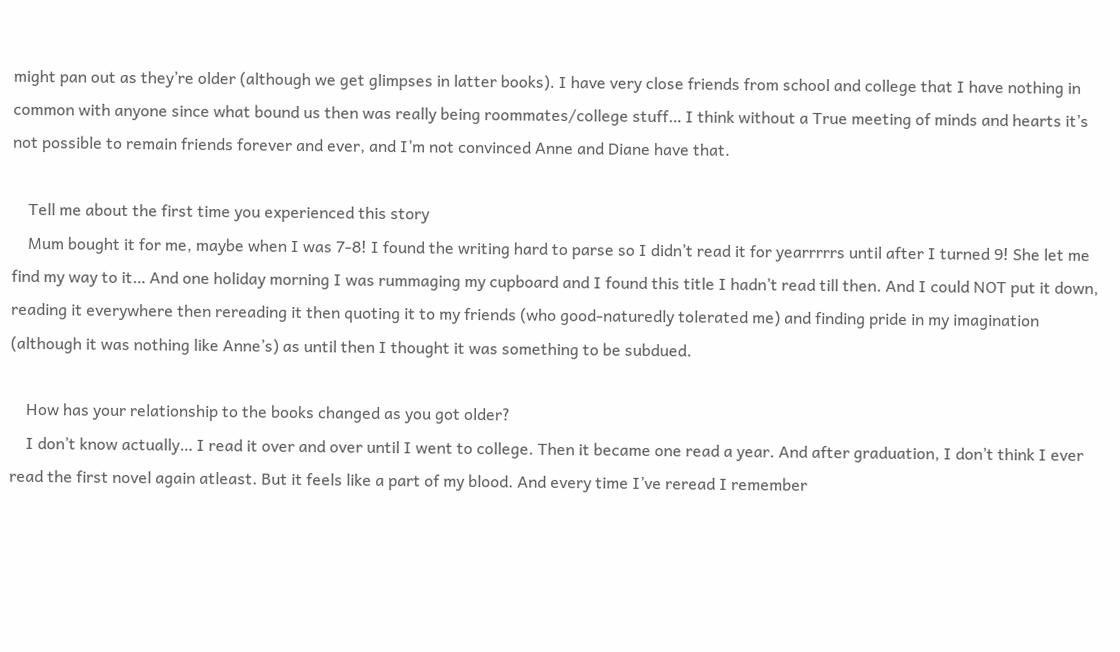might pan out as they’re older (although we get glimpses in latter books). I have very close friends from school and college that I have nothing in common with anyone since what bound us then was really being roommates/college stuff… I think without a True meeting of minds and hearts it’s not possible to remain friends forever and ever, and I’m not convinced Anne and Diane have that.

    Tell me about the first time you experienced this story
    Mum bought it for me, maybe when I was 7-8! I found the writing hard to parse so I didn’t read it for yearrrrrs until after I turned 9! She let me find my way to it… And one holiday morning I was rummaging my cupboard and I found this title I hadn’t read till then. And I could NOT put it down, reading it everywhere then rereading it then quoting it to my friends (who good-naturedly tolerated me) and finding pride in my imagination (although it was nothing like Anne’s) as until then I thought it was something to be subdued.

    How has your relationship to the books changed as you got older?
    I don’t know actually… I read it over and over until I went to college. Then it became one read a year. And after graduation, I don’t think I ever read the first novel again atleast. But it feels like a part of my blood. And every time I’ve reread I remember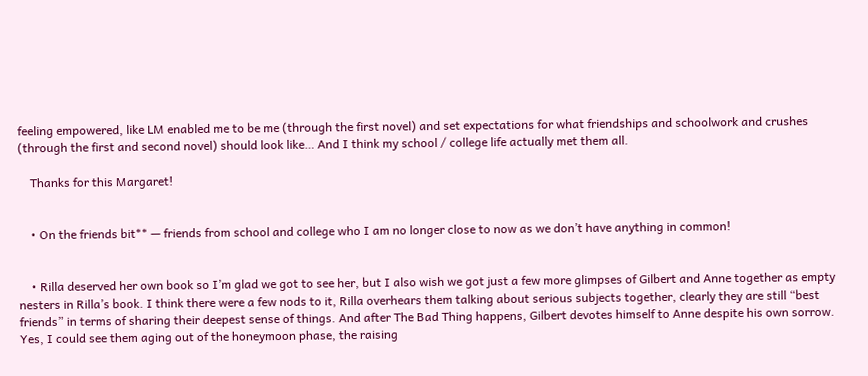feeling empowered, like LM enabled me to be me (through the first novel) and set expectations for what friendships and schoolwork and crushes (through the first and second novel) should look like… And I think my school / college life actually met them all.

    Thanks for this Margaret!


    • On the friends bit** — friends from school and college who I am no longer close to now as we don’t have anything in common!


    • Rilla deserved her own book so I’m glad we got to see her, but I also wish we got just a few more glimpses of Gilbert and Anne together as empty nesters in Rilla’s book. I think there were a few nods to it, Rilla overhears them talking about serious subjects together, clearly they are still “best friends” in terms of sharing their deepest sense of things. And after The Bad Thing happens, Gilbert devotes himself to Anne despite his own sorrow. Yes, I could see them aging out of the honeymoon phase, the raising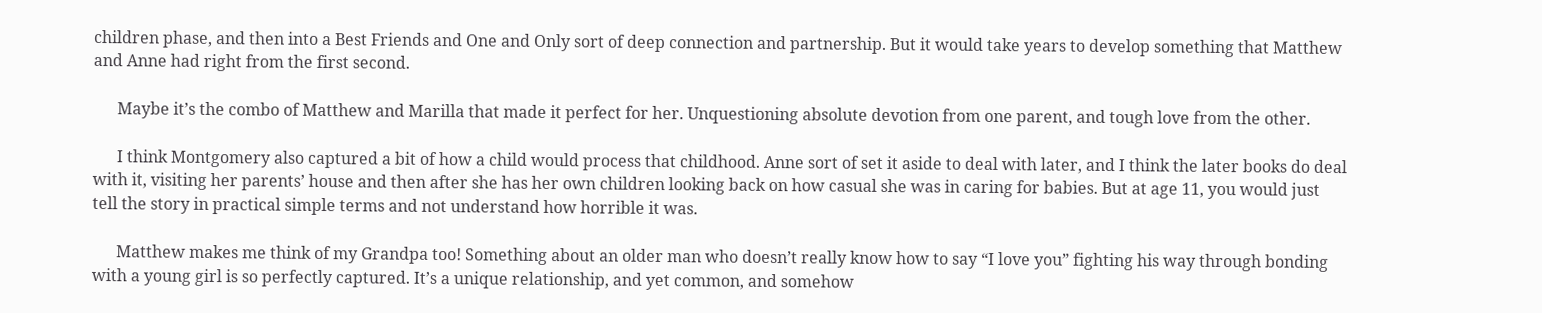children phase, and then into a Best Friends and One and Only sort of deep connection and partnership. But it would take years to develop something that Matthew and Anne had right from the first second.

      Maybe it’s the combo of Matthew and Marilla that made it perfect for her. Unquestioning absolute devotion from one parent, and tough love from the other.

      I think Montgomery also captured a bit of how a child would process that childhood. Anne sort of set it aside to deal with later, and I think the later books do deal with it, visiting her parents’ house and then after she has her own children looking back on how casual she was in caring for babies. But at age 11, you would just tell the story in practical simple terms and not understand how horrible it was.

      Matthew makes me think of my Grandpa too! Something about an older man who doesn’t really know how to say “I love you” fighting his way through bonding with a young girl is so perfectly captured. It’s a unique relationship, and yet common, and somehow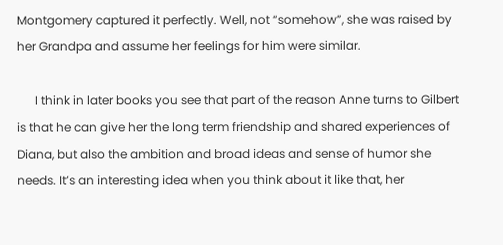Montgomery captured it perfectly. Well, not “somehow”, she was raised by her Grandpa and assume her feelings for him were similar.

      I think in later books you see that part of the reason Anne turns to Gilbert is that he can give her the long term friendship and shared experiences of Diana, but also the ambition and broad ideas and sense of humor she needs. It’s an interesting idea when you think about it like that, her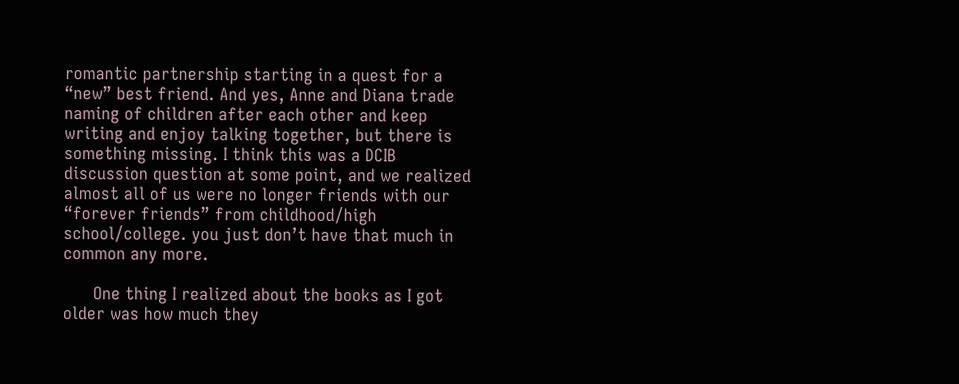romantic partnership starting in a quest for a “new” best friend. And yes, Anne and Diana trade naming of children after each other and keep writing and enjoy talking together, but there is something missing. I think this was a DCIB discussion question at some point, and we realized almost all of us were no longer friends with our “forever friends” from childhood/high school/college. you just don’t have that much in common any more.

      One thing I realized about the books as I got older was how much they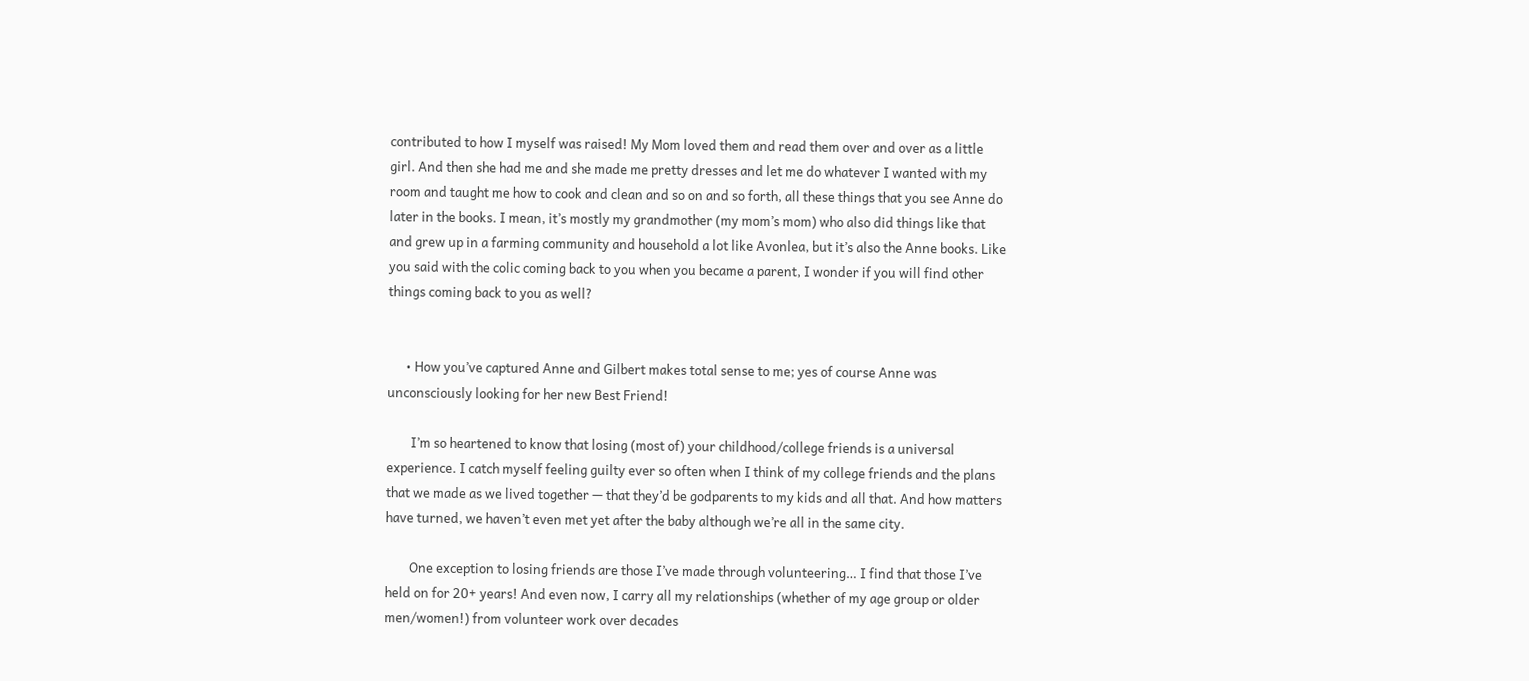contributed to how I myself was raised! My Mom loved them and read them over and over as a little girl. And then she had me and she made me pretty dresses and let me do whatever I wanted with my room and taught me how to cook and clean and so on and so forth, all these things that you see Anne do later in the books. I mean, it’s mostly my grandmother (my mom’s mom) who also did things like that and grew up in a farming community and household a lot like Avonlea, but it’s also the Anne books. Like you said with the colic coming back to you when you became a parent, I wonder if you will find other things coming back to you as well?


      • How you’ve captured Anne and Gilbert makes total sense to me; yes of course Anne was unconsciously looking for her new Best Friend!

        I’m so heartened to know that losing (most of) your childhood/college friends is a universal experience. I catch myself feeling guilty ever so often when I think of my college friends and the plans that we made as we lived together — that they’d be godparents to my kids and all that. And how matters have turned, we haven’t even met yet after the baby although we’re all in the same city.

        One exception to losing friends are those I’ve made through volunteering… I find that those I’ve held on for 20+ years! And even now, I carry all my relationships (whether of my age group or older men/women!) from volunteer work over decades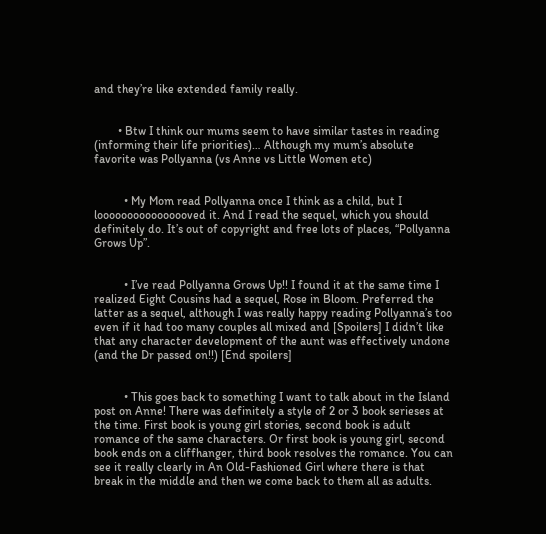and they’re like extended family really.


        • Btw I think our mums seem to have similar tastes in reading (informing their life priorities)… Although my mum’s absolute favorite was Pollyanna (vs Anne vs Little Women etc)


          • My Mom read Pollyanna once I think as a child, but I loooooooooooooooved it. And I read the sequel, which you should definitely do. It’s out of copyright and free lots of places, “Pollyanna Grows Up”.


          • I’ve read Pollyanna Grows Up!! I found it at the same time I realized Eight Cousins had a sequel, Rose in Bloom. Preferred the latter as a sequel, although I was really happy reading Pollyanna’s too even if it had too many couples all mixed and [Spoilers] I didn’t like that any character development of the aunt was effectively undone (and the Dr passed on!!) [End spoilers]


          • This goes back to something I want to talk about in the Island post on Anne! There was definitely a style of 2 or 3 book serieses at the time. First book is young girl stories, second book is adult romance of the same characters. Or first book is young girl, second book ends on a cliffhanger, third book resolves the romance. You can see it really clearly in An Old-Fashioned Girl where there is that break in the middle and then we come back to them all as adults.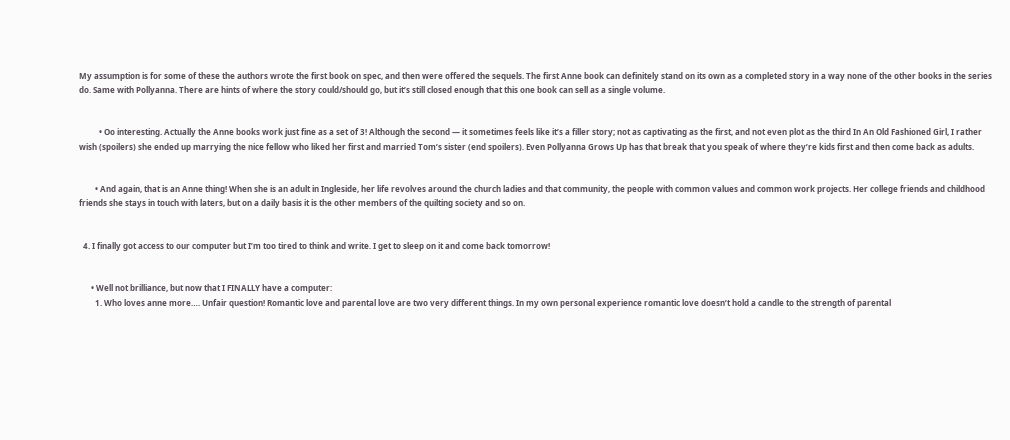My assumption is for some of these the authors wrote the first book on spec, and then were offered the sequels. The first Anne book can definitely stand on its own as a completed story in a way none of the other books in the series do. Same with Pollyanna. There are hints of where the story could/should go, but it’s still closed enough that this one book can sell as a single volume.


          • Oo interesting. Actually the Anne books work just fine as a set of 3! Although the second — it sometimes feels like it’s a filler story; not as captivating as the first, and not even plot as the third In An Old Fashioned Girl, I rather wish (spoilers) she ended up marrying the nice fellow who liked her first and married Tom’s sister (end spoilers). Even Pollyanna Grows Up has that break that you speak of where they’re kids first and then come back as adults.


        • And again, that is an Anne thing! When she is an adult in Ingleside, her life revolves around the church ladies and that community, the people with common values and common work projects. Her college friends and childhood friends she stays in touch with laters, but on a daily basis it is the other members of the quilting society and so on.


  4. I finally got access to our computer but I’m too tired to think and write. I get to sleep on it and come back tomorrow!


      • Well not brilliance, but now that I FINALLY have a computer:
        1. Who loves anne more…. Unfair question! Romantic love and parental love are two very different things. In my own personal experience romantic love doesn’t hold a candle to the strength of parental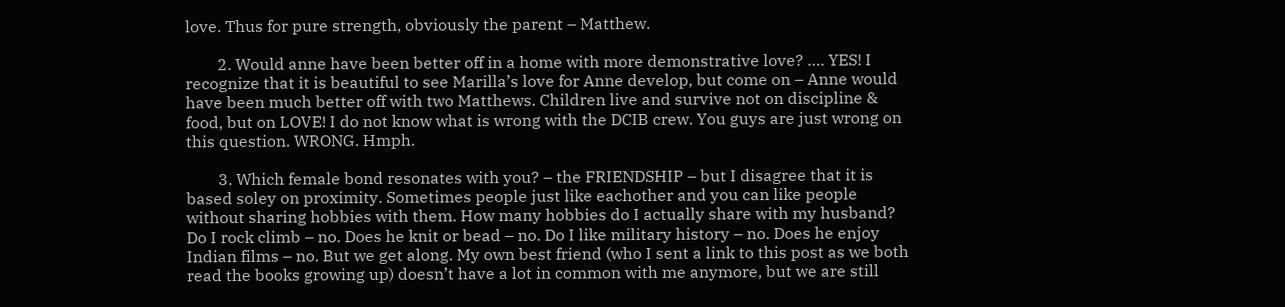love. Thus for pure strength, obviously the parent – Matthew.

        2. Would anne have been better off in a home with more demonstrative love? …. YES! I recognize that it is beautiful to see Marilla’s love for Anne develop, but come on – Anne would have been much better off with two Matthews. Children live and survive not on discipline & food, but on LOVE! I do not know what is wrong with the DCIB crew. You guys are just wrong on this question. WRONG. Hmph.

        3. Which female bond resonates with you? – the FRIENDSHIP – but I disagree that it is based soley on proximity. Sometimes people just like eachother and you can like people without sharing hobbies with them. How many hobbies do I actually share with my husband? Do I rock climb – no. Does he knit or bead – no. Do I like military history – no. Does he enjoy Indian films – no. But we get along. My own best friend (who I sent a link to this post as we both read the books growing up) doesn’t have a lot in common with me anymore, but we are still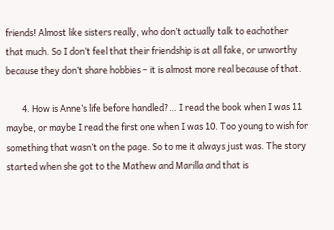friends! Almost like sisters really, who don’t actually talk to eachother that much. So I don’t feel that their friendship is at all fake, or unworthy because they don’t share hobbies – it is almost more real because of that.

        4. How is Anne’s life before handled?… I read the book when I was 11 maybe, or maybe I read the first one when I was 10. Too young to wish for something that wasn’t on the page. So to me it always just was. The story started when she got to the Mathew and Marilla and that is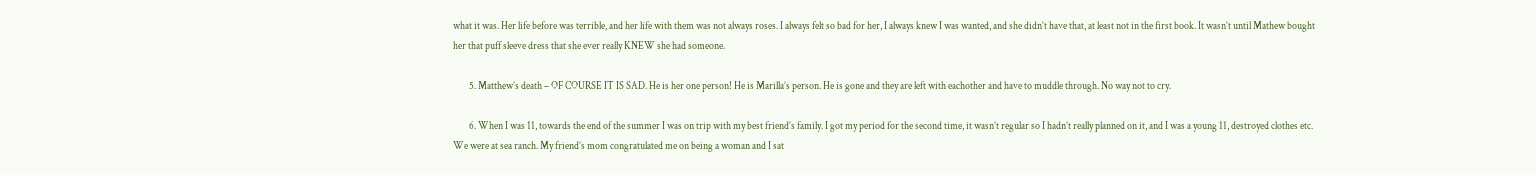what it was. Her life before was terrible, and her life with them was not always roses. I always felt so bad for her, I always knew I was wanted, and she didn’t have that, at least not in the first book. It wasn’t until Mathew bought her that puff sleeve dress that she ever really KNEW she had someone.

        5. Matthew’s death – OF COURSE IT IS SAD. He is her one person! He is Marilla’s person. He is gone and they are left with eachother and have to muddle through. No way not to cry.

        6. When I was 11, towards the end of the summer I was on trip with my best friend’s family. I got my period for the second time, it wasn’t regular so I hadn’t really planned on it, and I was a young 11, destroyed clothes etc. We were at sea ranch. My friend’s mom congratulated me on being a woman and I sat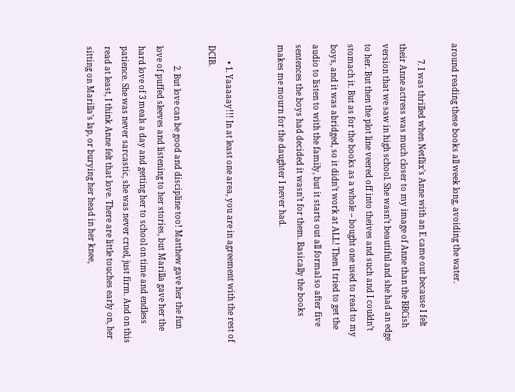around reading these books all week long, avoiding the water.

        7. I was thrilled when Netflix’s Anne with an E came out because I felt their Anne actress was much closer to my image of Anne than the BBCish version that we saw in high school. She wasn’t beautiful and she had an edge to her. But then the plot line veered off into theives and such and I couldn’t stomach it. But as for the books as a whole – bought one used to read to my boys, and it was abridged, so it didn’t work at ALL! Then I tried to get the audio to listen to with the family, but it starts out all formal so after five sentences the boys had decided it wasn’t for them. Basically the books makes me mourn for the daughter I never had.


        • 1. Yaaaaay!!! In at least one area, you are in agreement with the rest of DCIB.

          2. But love can be good and discipline too! Matthew gave her the fun love of puffed sleeves and listening to her stories, but Marilla gave her the hard love of 3 meals a day and getting her to school on time and endless patience. She was never sarcastic, she was never cruel, just firm. And on this read at least, I think Anne felt that love. There are little touches early on, her sitting on Marilla’s lap, or burying her head in her knee,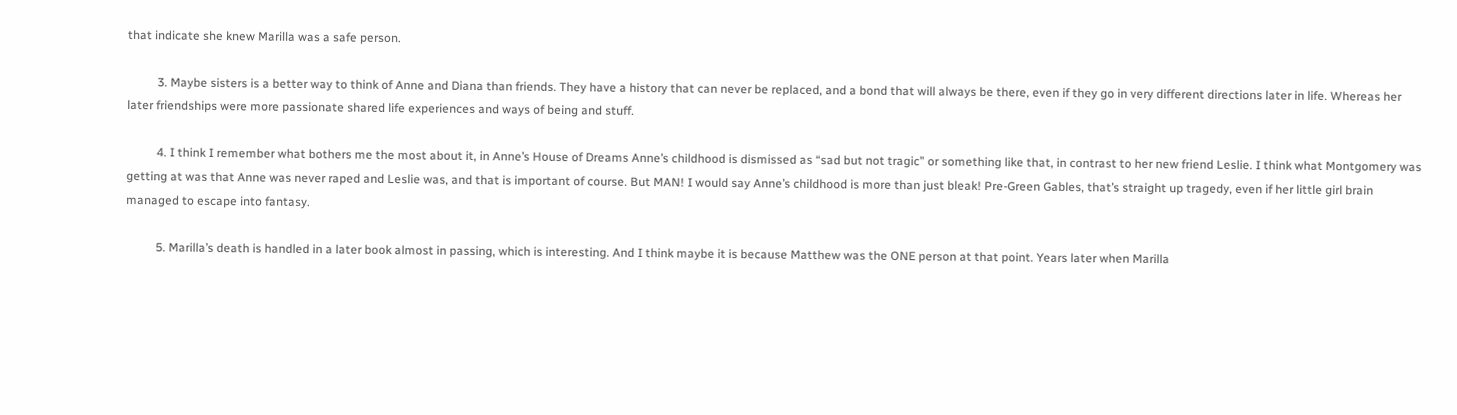that indicate she knew Marilla was a safe person.

          3. Maybe sisters is a better way to think of Anne and Diana than friends. They have a history that can never be replaced, and a bond that will always be there, even if they go in very different directions later in life. Whereas her later friendships were more passionate shared life experiences and ways of being and stuff.

          4. I think I remember what bothers me the most about it, in Anne’s House of Dreams Anne’s childhood is dismissed as “sad but not tragic” or something like that, in contrast to her new friend Leslie. I think what Montgomery was getting at was that Anne was never raped and Leslie was, and that is important of course. But MAN! I would say Anne’s childhood is more than just bleak! Pre-Green Gables, that’s straight up tragedy, even if her little girl brain managed to escape into fantasy.

          5. Marilla’s death is handled in a later book almost in passing, which is interesting. And I think maybe it is because Matthew was the ONE person at that point. Years later when Marilla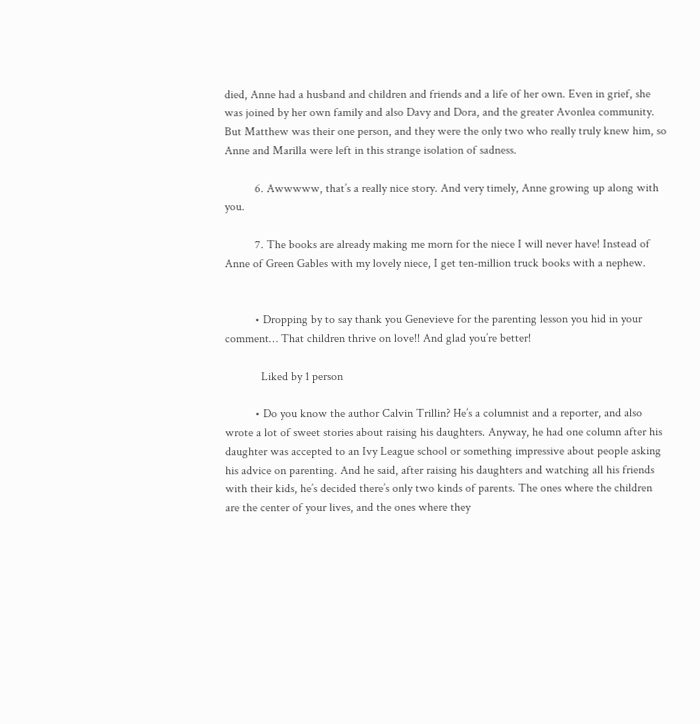died, Anne had a husband and children and friends and a life of her own. Even in grief, she was joined by her own family and also Davy and Dora, and the greater Avonlea community. But Matthew was their one person, and they were the only two who really truly knew him, so Anne and Marilla were left in this strange isolation of sadness.

          6. Awwwww, that’s a really nice story. And very timely, Anne growing up along with you.

          7. The books are already making me morn for the niece I will never have! Instead of Anne of Green Gables with my lovely niece, I get ten-million truck books with a nephew.


          • Dropping by to say thank you Genevieve for the parenting lesson you hid in your comment… That children thrive on love!! And glad you’re better!

            Liked by 1 person

          • Do you know the author Calvin Trillin? He’s a columnist and a reporter, and also wrote a lot of sweet stories about raising his daughters. Anyway, he had one column after his daughter was accepted to an Ivy League school or something impressive about people asking his advice on parenting. And he said, after raising his daughters and watching all his friends with their kids, he’s decided there’s only two kinds of parents. The ones where the children are the center of your lives, and the ones where they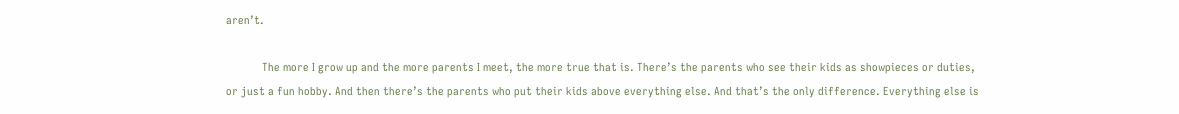aren’t.

            The more I grow up and the more parents I meet, the more true that is. There’s the parents who see their kids as showpieces or duties, or just a fun hobby. And then there’s the parents who put their kids above everything else. And that’s the only difference. Everything else is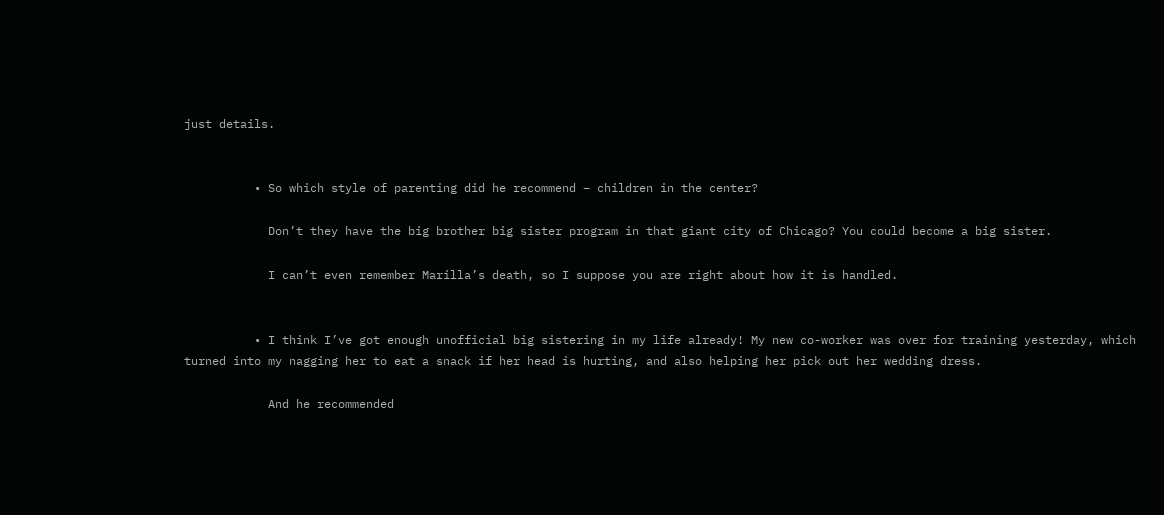just details.


          • So which style of parenting did he recommend – children in the center?

            Don’t they have the big brother big sister program in that giant city of Chicago? You could become a big sister.

            I can’t even remember Marilla’s death, so I suppose you are right about how it is handled.


          • I think I’ve got enough unofficial big sistering in my life already! My new co-worker was over for training yesterday, which turned into my nagging her to eat a snack if her head is hurting, and also helping her pick out her wedding dress.

            And he recommended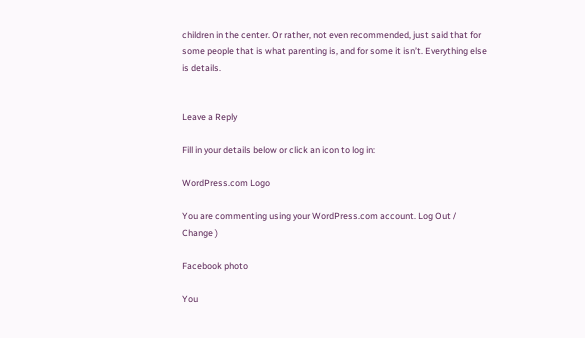children in the center. Or rather, not even recommended, just said that for some people that is what parenting is, and for some it isn’t. Everything else is details.


Leave a Reply

Fill in your details below or click an icon to log in:

WordPress.com Logo

You are commenting using your WordPress.com account. Log Out /  Change )

Facebook photo

You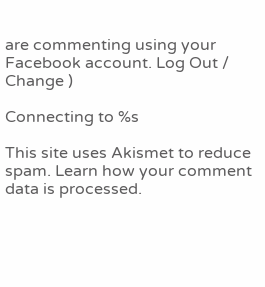are commenting using your Facebook account. Log Out /  Change )

Connecting to %s

This site uses Akismet to reduce spam. Learn how your comment data is processed.